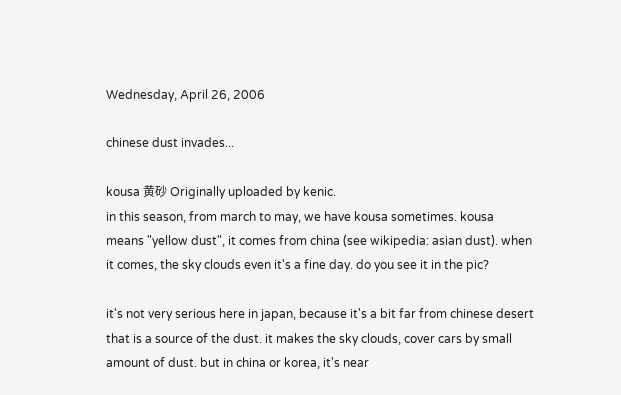Wednesday, April 26, 2006

chinese dust invades...

kousa 黄砂 Originally uploaded by kenic.
in this season, from march to may, we have kousa sometimes. kousa means "yellow dust", it comes from china (see wikipedia: asian dust). when it comes, the sky clouds even it's a fine day. do you see it in the pic?

it's not very serious here in japan, because it's a bit far from chinese desert that is a source of the dust. it makes the sky clouds, cover cars by small amount of dust. but in china or korea, it's near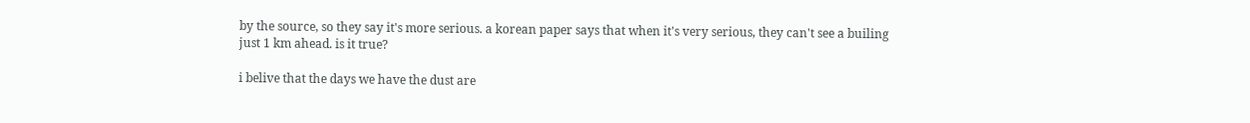by the source, so they say it's more serious. a korean paper says that when it's very serious, they can't see a builing just 1 km ahead. is it true?

i belive that the days we have the dust are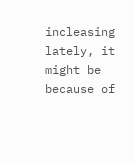incleasing lately, it might be because of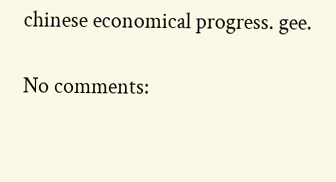chinese economical progress. gee.

No comments: